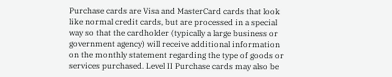Purchase cards are Visa and MasterCard cards that look like normal credit cards, but are processed in a special way so that the cardholder (typically a large business or government agency) will receive additional information on the monthly statement regarding the type of goods or services purchased. Level II Purchase cards may also be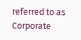referred to as Corporate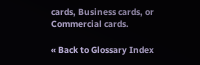cards, Business cards, or Commercial cards.

« Back to Glossary Index